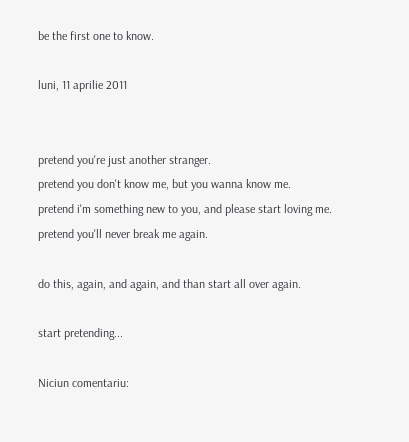be the first one to know.

luni, 11 aprilie 2011


pretend you're just another stranger.
pretend you don't know me, but you wanna know me.
pretend i'm something new to you, and please start loving me.
pretend you'll never break me again.

do this, again, and again, and than start all over again.

start pretending...

Niciun comentariu: